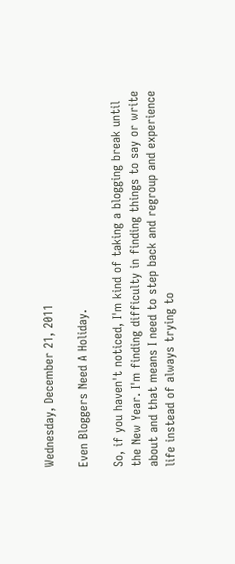Wednesday, December 21, 2011

Even Bloggers Need A Holiday.

So, if you haven't noticed, I'm kind of taking a blogging break until the New Year. I'm finding difficulty in finding things to say or write about and that means I need to step back and regroup and experience life instead of always trying to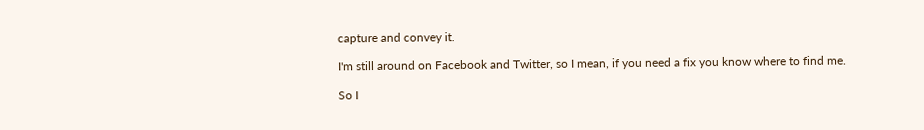capture and convey it.

I'm still around on Facebook and Twitter, so I mean, if you need a fix you know where to find me.

So I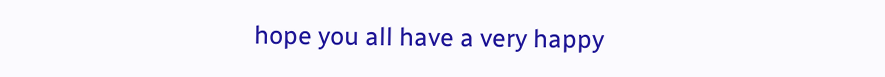hope you all have a very happy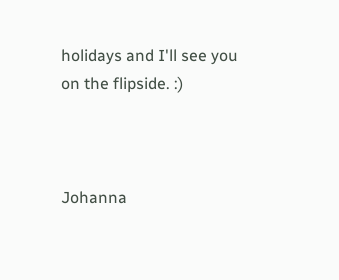holidays and I'll see you on the flipside. :)



Johanna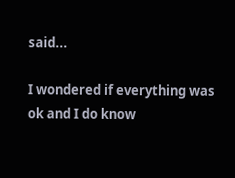said...

I wondered if everything was ok and I do know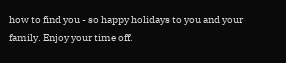how to find you - so happy holidays to you and your family. Enjoy your time off.